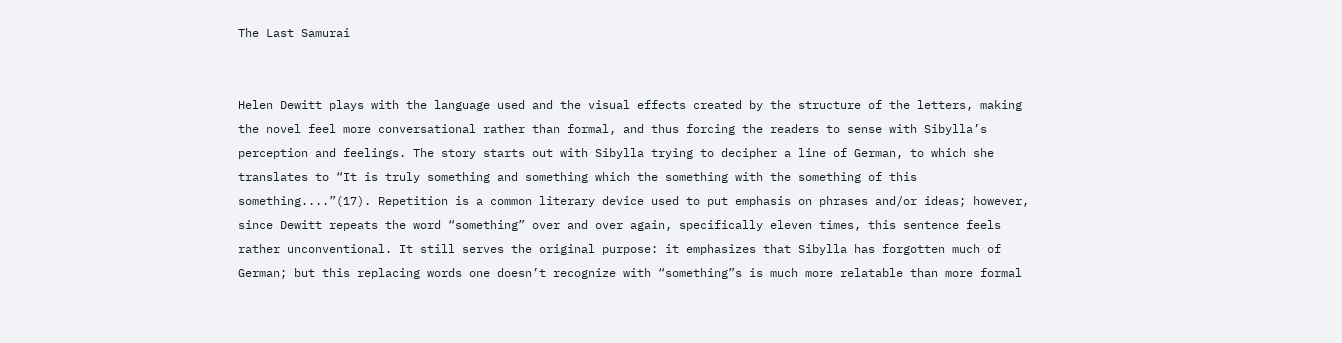The Last Samurai


Helen Dewitt plays with the language used and the visual effects created by the structure of the letters, making the novel feel more conversational rather than formal, and thus forcing the readers to sense with Sibylla’s perception and feelings. The story starts out with Sibylla trying to decipher a line of German, to which she translates to “It is truly something and something which the something with the something of this something....”(17). Repetition is a common literary device used to put emphasis on phrases and/or ideas; however, since Dewitt repeats the word “something” over and over again, specifically eleven times, this sentence feels rather unconventional. It still serves the original purpose: it emphasizes that Sibylla has forgotten much of German; but this replacing words one doesn’t recognize with “something”s is much more relatable than more formal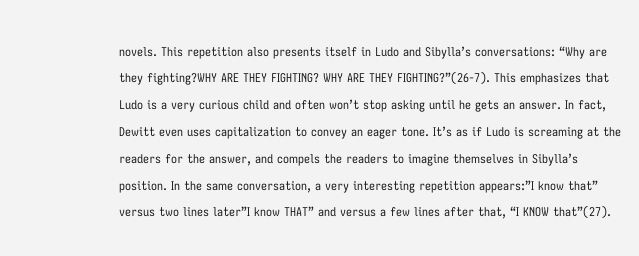novels. This repetition also presents itself in Ludo and Sibylla’s conversations: “Why are they fighting?WHY ARE THEY FIGHTING? WHY ARE THEY FIGHTING?”(26-7). This emphasizes that Ludo is a very curious child and often won’t stop asking until he gets an answer. In fact, Dewitt even uses capitalization to convey an eager tone. It’s as if Ludo is screaming at the readers for the answer, and compels the readers to imagine themselves in Sibylla’s position. In the same conversation, a very interesting repetition appears:”I know that” versus two lines later”I know THAT” and versus a few lines after that, “I KNOW that”(27).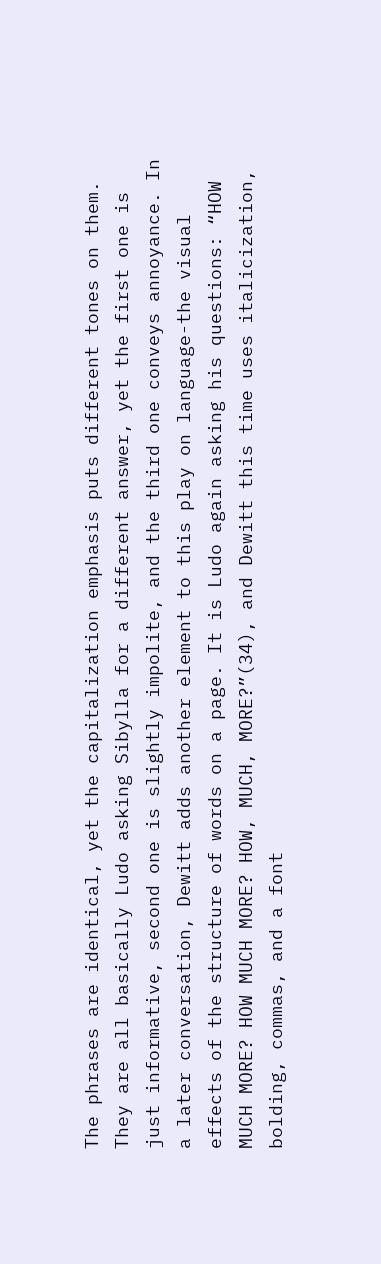The phrases are identical, yet the capitalization emphasis puts different tones on them. They are all basically Ludo asking Sibylla for a different answer, yet the first one is just informative, second one is slightly impolite, and the third one conveys annoyance. In a later conversation, Dewitt adds another element to this play on language-the visual effects of the structure of words on a page. It is Ludo again asking his questions: “HOW MUCH MORE? HOW MUCH MORE? HOW, MUCH, MORE?”(34), and Dewitt this time uses italicization, bolding, commas, and a font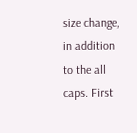size change, in addition to the all caps. First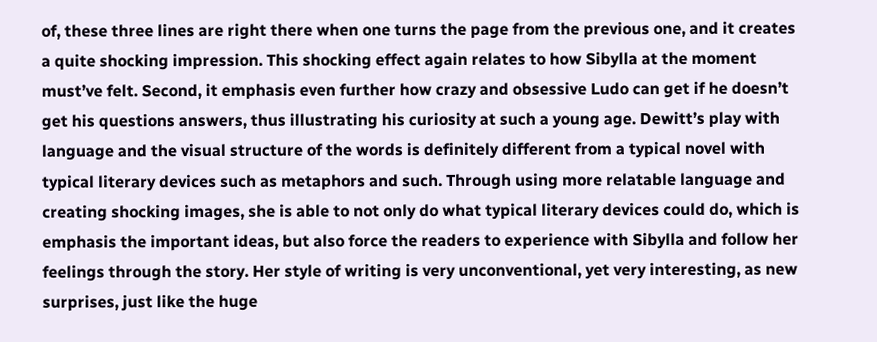of, these three lines are right there when one turns the page from the previous one, and it creates a quite shocking impression. This shocking effect again relates to how Sibylla at the moment must’ve felt. Second, it emphasis even further how crazy and obsessive Ludo can get if he doesn’t get his questions answers, thus illustrating his curiosity at such a young age. Dewitt’s play with language and the visual structure of the words is definitely different from a typical novel with typical literary devices such as metaphors and such. Through using more relatable language and creating shocking images, she is able to not only do what typical literary devices could do, which is emphasis the important ideas, but also force the readers to experience with Sibylla and follow her feelings through the story. Her style of writing is very unconventional, yet very interesting, as new surprises, just like the huge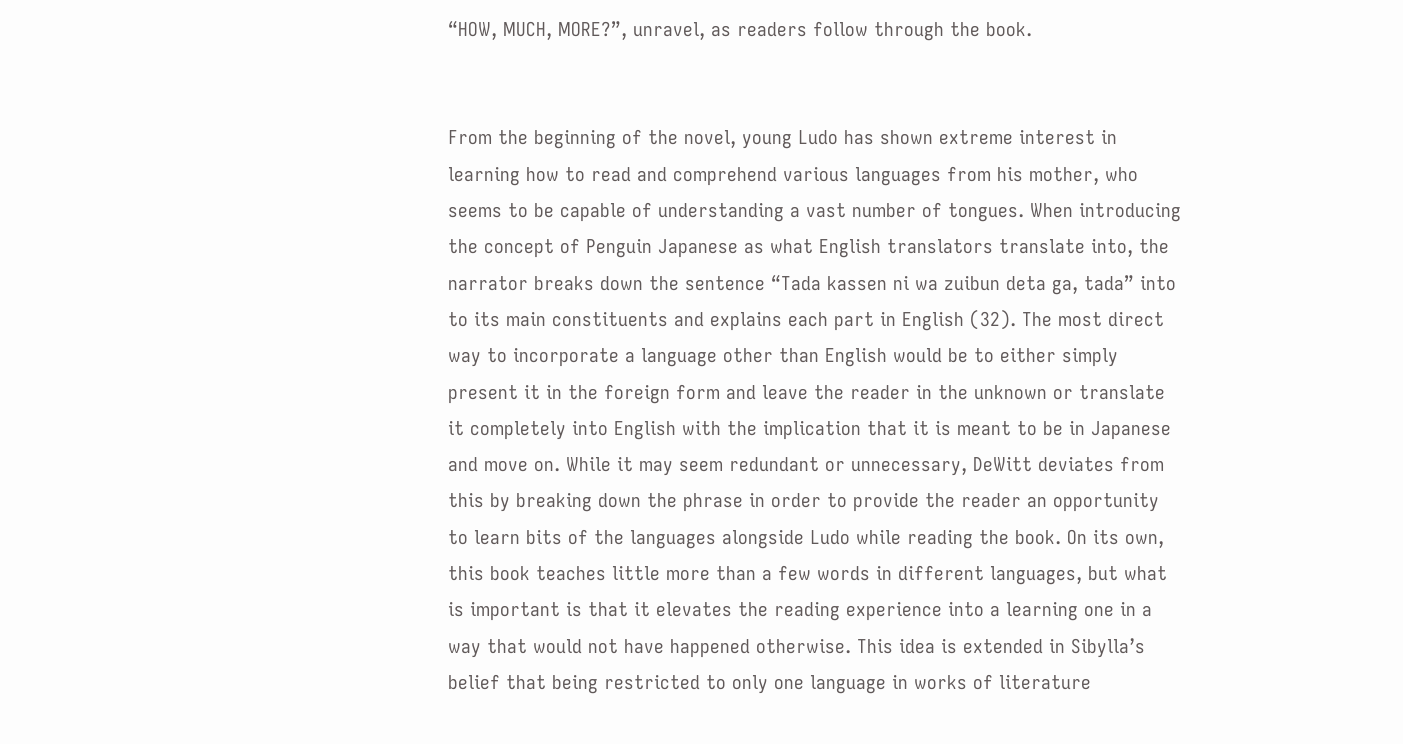“HOW, MUCH, MORE?”, unravel, as readers follow through the book.


From the beginning of the novel, young Ludo has shown extreme interest in learning how to read and comprehend various languages from his mother, who seems to be capable of understanding a vast number of tongues. When introducing the concept of Penguin Japanese as what English translators translate into, the narrator breaks down the sentence “Tada kassen ni wa zuibun deta ga, tada” into to its main constituents and explains each part in English (32). The most direct way to incorporate a language other than English would be to either simply present it in the foreign form and leave the reader in the unknown or translate it completely into English with the implication that it is meant to be in Japanese and move on. While it may seem redundant or unnecessary, DeWitt deviates from this by breaking down the phrase in order to provide the reader an opportunity to learn bits of the languages alongside Ludo while reading the book. On its own, this book teaches little more than a few words in different languages, but what is important is that it elevates the reading experience into a learning one in a way that would not have happened otherwise. This idea is extended in Sibylla’s belief that being restricted to only one language in works of literature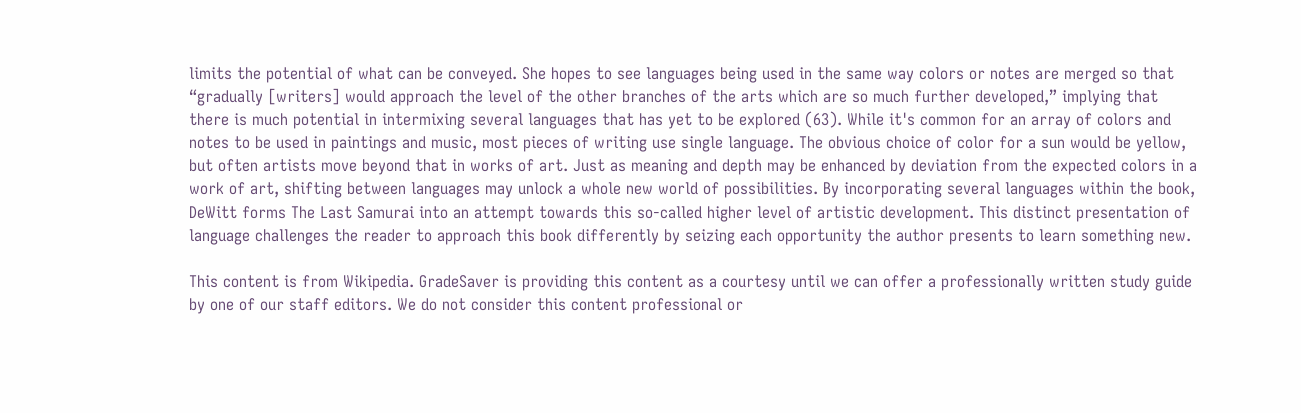limits the potential of what can be conveyed. She hopes to see languages being used in the same way colors or notes are merged so that “gradually [writers] would approach the level of the other branches of the arts which are so much further developed,” implying that there is much potential in intermixing several languages that has yet to be explored (63). While it's common for an array of colors and notes to be used in paintings and music, most pieces of writing use single language. The obvious choice of color for a sun would be yellow, but often artists move beyond that in works of art. Just as meaning and depth may be enhanced by deviation from the expected colors in a work of art, shifting between languages may unlock a whole new world of possibilities. By incorporating several languages within the book, DeWitt forms The Last Samurai into an attempt towards this so-called higher level of artistic development. This distinct presentation of language challenges the reader to approach this book differently by seizing each opportunity the author presents to learn something new.

This content is from Wikipedia. GradeSaver is providing this content as a courtesy until we can offer a professionally written study guide by one of our staff editors. We do not consider this content professional or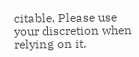citable. Please use your discretion when relying on it.